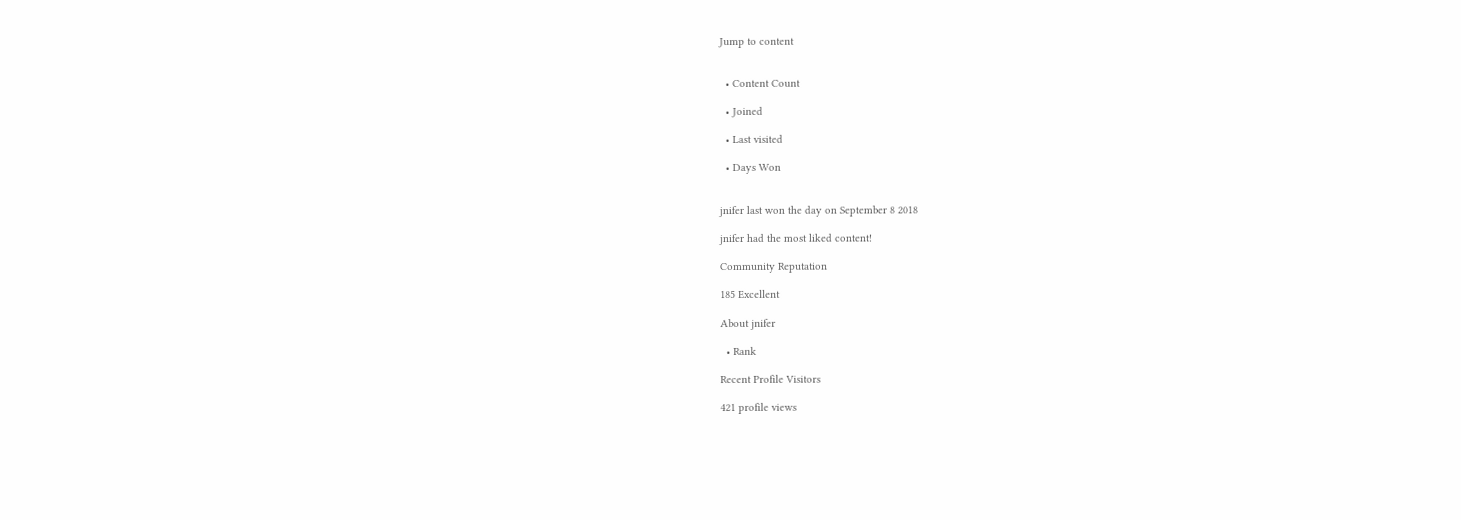Jump to content


  • Content Count

  • Joined

  • Last visited

  • Days Won


jnifer last won the day on September 8 2018

jnifer had the most liked content!

Community Reputation

185 Excellent

About jnifer

  • Rank

Recent Profile Visitors

421 profile views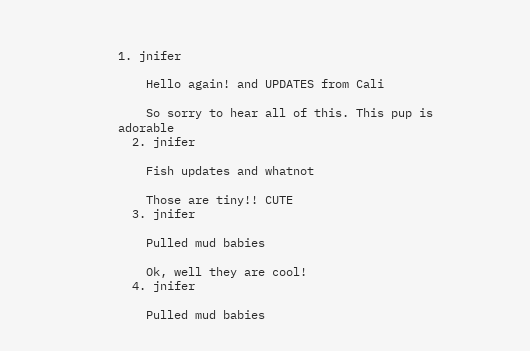1. jnifer

    Hello again! and UPDATES from Cali

    So sorry to hear all of this. This pup is adorable
  2. jnifer

    Fish updates and whatnot

    Those are tiny!! CUTE
  3. jnifer

    Pulled mud babies

    Ok, well they are cool!
  4. jnifer

    Pulled mud babies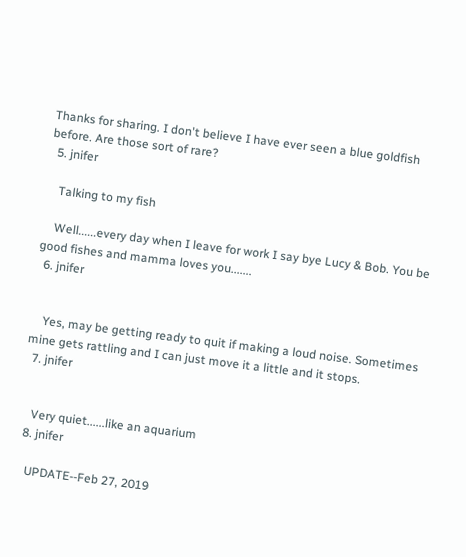Thanks for sharing. I don't believe I have ever seen a blue goldfish before. Are those sort of rare?
  5. jnifer

    Talking to my fish

    Well......every day when I leave for work I say bye Lucy & Bob. You be good fishes and mamma loves you.......
  6. jnifer


    Yes, may be getting ready to quit if making a loud noise. Sometimes mine gets rattling and I can just move it a little and it stops.
  7. jnifer


    Very quiet......like an aquarium
  8. jnifer

    UPDATE--Feb 27, 2019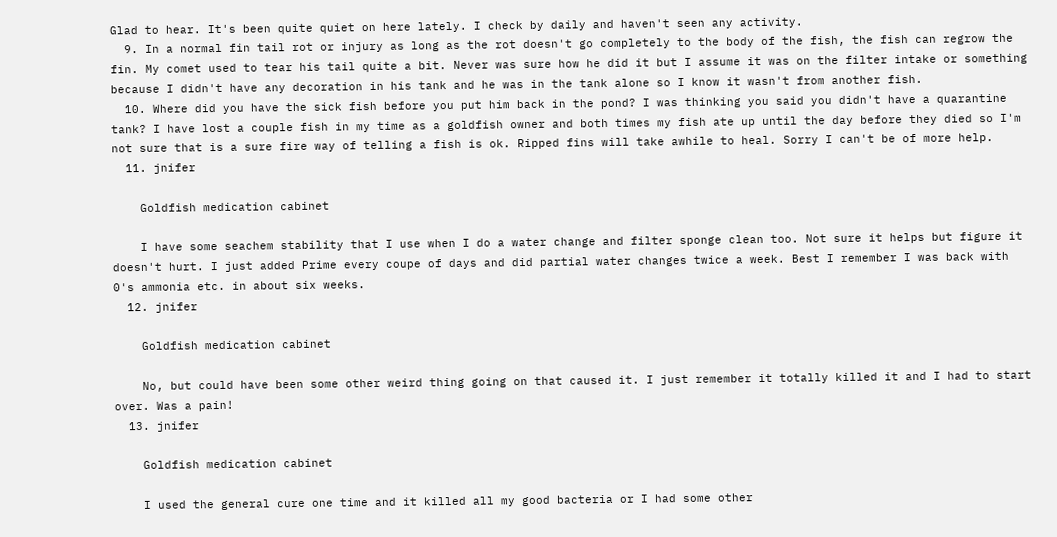Glad to hear. It's been quite quiet on here lately. I check by daily and haven't seen any activity.
  9. In a normal fin tail rot or injury as long as the rot doesn't go completely to the body of the fish, the fish can regrow the fin. My comet used to tear his tail quite a bit. Never was sure how he did it but I assume it was on the filter intake or something because I didn't have any decoration in his tank and he was in the tank alone so I know it wasn't from another fish.
  10. Where did you have the sick fish before you put him back in the pond? I was thinking you said you didn't have a quarantine tank? I have lost a couple fish in my time as a goldfish owner and both times my fish ate up until the day before they died so I'm not sure that is a sure fire way of telling a fish is ok. Ripped fins will take awhile to heal. Sorry I can't be of more help.
  11. jnifer

    Goldfish medication cabinet

    I have some seachem stability that I use when I do a water change and filter sponge clean too. Not sure it helps but figure it doesn't hurt. I just added Prime every coupe of days and did partial water changes twice a week. Best I remember I was back with 0's ammonia etc. in about six weeks.
  12. jnifer

    Goldfish medication cabinet

    No, but could have been some other weird thing going on that caused it. I just remember it totally killed it and I had to start over. Was a pain!
  13. jnifer

    Goldfish medication cabinet

    I used the general cure one time and it killed all my good bacteria or I had some other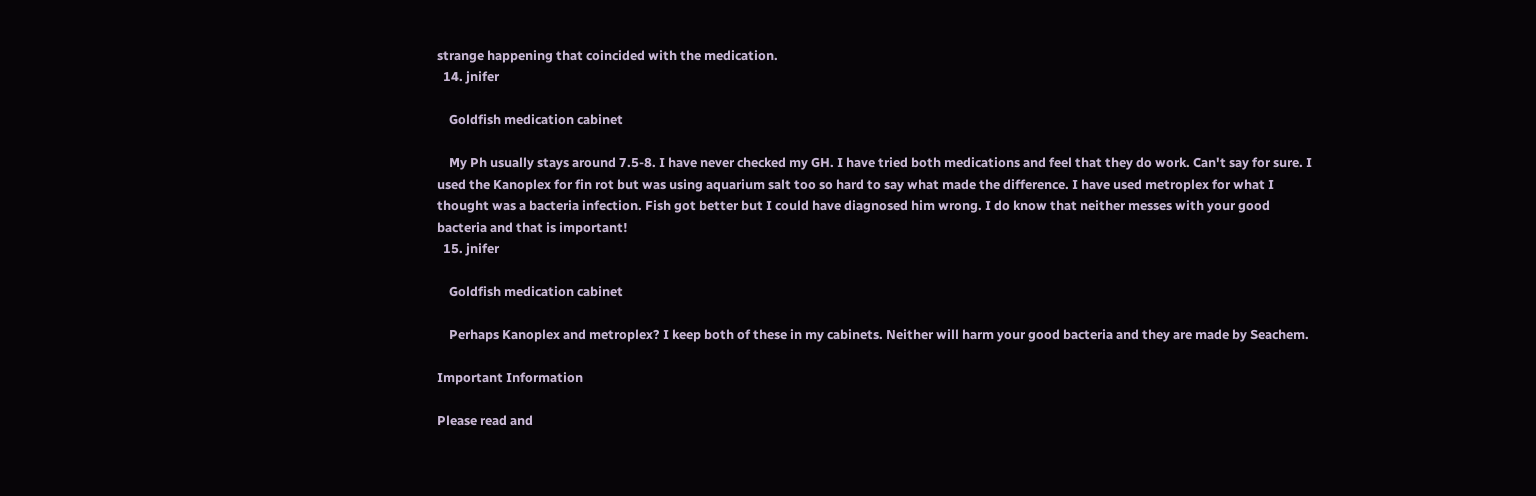strange happening that coincided with the medication.
  14. jnifer

    Goldfish medication cabinet

    My Ph usually stays around 7.5-8. I have never checked my GH. I have tried both medications and feel that they do work. Can't say for sure. I used the Kanoplex for fin rot but was using aquarium salt too so hard to say what made the difference. I have used metroplex for what I thought was a bacteria infection. Fish got better but I could have diagnosed him wrong. I do know that neither messes with your good bacteria and that is important!
  15. jnifer

    Goldfish medication cabinet

    Perhaps Kanoplex and metroplex? I keep both of these in my cabinets. Neither will harm your good bacteria and they are made by Seachem.

Important Information

Please read and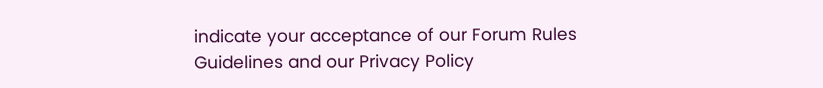indicate your acceptance of our Forum Rules Guidelines and our Privacy Policy